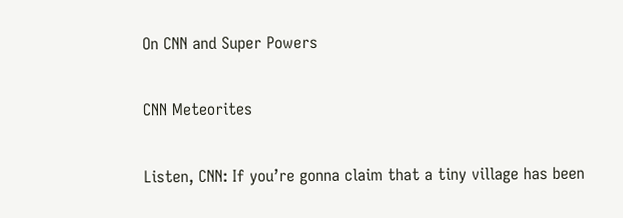On CNN and Super Powers

CNN Meteorites

Listen, CNN: If you’re gonna claim that a tiny village has been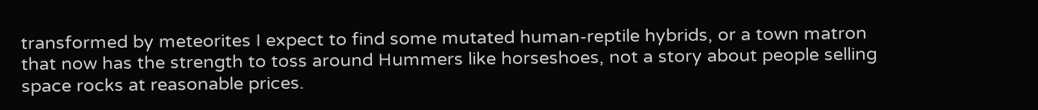transformed by meteorites I expect to find some mutated human-reptile hybrids, or a town matron that now has the strength to toss around Hummers like horseshoes, not a story about people selling space rocks at reasonable prices.